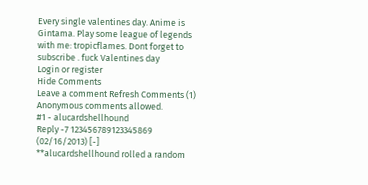Every single valentines day. Anime is Gintama. Play some league of legends with me: tropicflames. Dont forget to subscribe . fuck Valentines day
Login or register
Hide Comments
Leave a comment Refresh Comments (1)
Anonymous comments allowed.
#1 - alucardshellhound
Reply -7 123456789123345869
(02/16/2013) [-]
**alucardshellhound rolled a random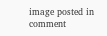image posted in comment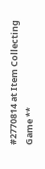#2770814 at Item Collecting Game **